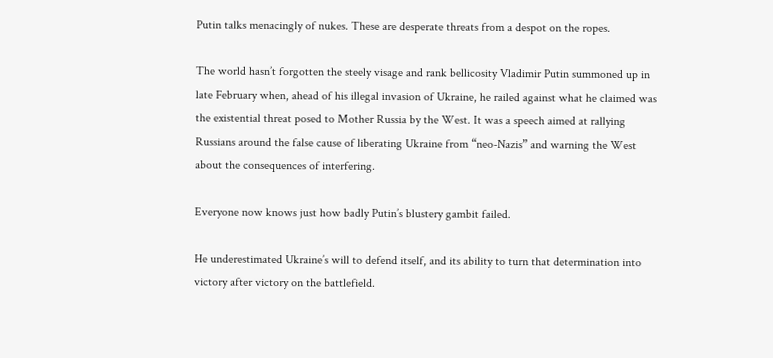Putin talks menacingly of nukes. These are desperate threats from a despot on the ropes.

The world hasn’t forgotten the steely visage and rank bellicosity Vladimir Putin summoned up in late February when, ahead of his illegal invasion of Ukraine, he railed against what he claimed was the existential threat posed to Mother Russia by the West. It was a speech aimed at rallying Russians around the false cause of liberating Ukraine from “neo-Nazis” and warning the West about the consequences of interfering.

Everyone now knows just how badly Putin’s blustery gambit failed.

He underestimated Ukraine’s will to defend itself, and its ability to turn that determination into victory after victory on the battlefield.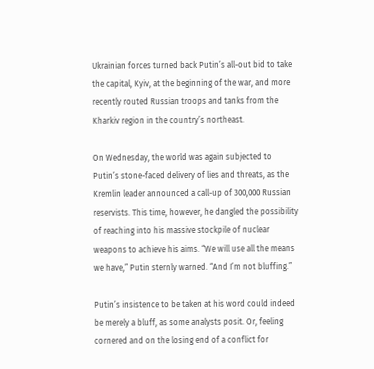Ukrainian forces turned back Putin’s all-out bid to take the capital, Kyiv, at the beginning of the war, and more recently routed Russian troops and tanks from the Kharkiv region in the country’s northeast.

On Wednesday, the world was again subjected to Putin’s stone-faced delivery of lies and threats, as the Kremlin leader announced a call-up of 300,000 Russian reservists. This time, however, he dangled the possibility of reaching into his massive stockpile of nuclear weapons to achieve his aims. “We will use all the means we have,” Putin sternly warned. “And I’m not bluffing.”

Putin’s insistence to be taken at his word could indeed be merely a bluff, as some analysts posit. Or, feeling cornered and on the losing end of a conflict for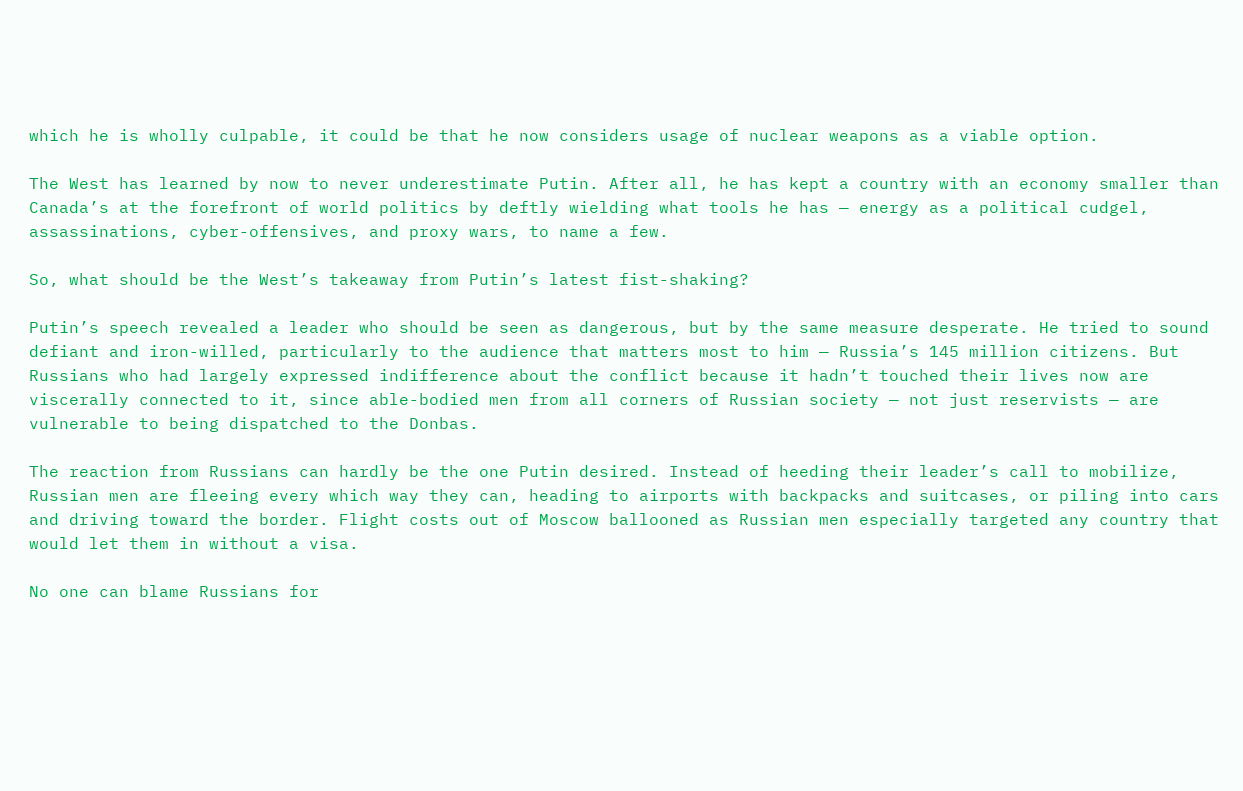which he is wholly culpable, it could be that he now considers usage of nuclear weapons as a viable option.

The West has learned by now to never underestimate Putin. After all, he has kept a country with an economy smaller than Canada’s at the forefront of world politics by deftly wielding what tools he has — energy as a political cudgel, assassinations, cyber-offensives, and proxy wars, to name a few.

So, what should be the West’s takeaway from Putin’s latest fist-shaking?

Putin’s speech revealed a leader who should be seen as dangerous, but by the same measure desperate. He tried to sound defiant and iron-willed, particularly to the audience that matters most to him — Russia’s 145 million citizens. But Russians who had largely expressed indifference about the conflict because it hadn’t touched their lives now are viscerally connected to it, since able-bodied men from all corners of Russian society — not just reservists — are vulnerable to being dispatched to the Donbas.

The reaction from Russians can hardly be the one Putin desired. Instead of heeding their leader’s call to mobilize, Russian men are fleeing every which way they can, heading to airports with backpacks and suitcases, or piling into cars and driving toward the border. Flight costs out of Moscow ballooned as Russian men especially targeted any country that would let them in without a visa.

No one can blame Russians for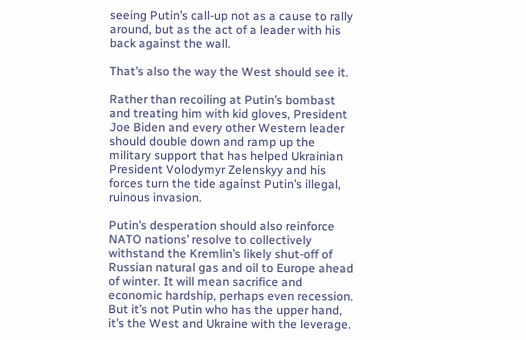seeing Putin’s call-up not as a cause to rally around, but as the act of a leader with his back against the wall.

That’s also the way the West should see it.

Rather than recoiling at Putin’s bombast and treating him with kid gloves, President Joe Biden and every other Western leader should double down and ramp up the military support that has helped Ukrainian President Volodymyr Zelenskyy and his forces turn the tide against Putin’s illegal, ruinous invasion.

Putin’s desperation should also reinforce NATO nations’ resolve to collectively withstand the Kremlin’s likely shut-off of Russian natural gas and oil to Europe ahead of winter. It will mean sacrifice and economic hardship, perhaps even recession. But it’s not Putin who has the upper hand, it’s the West and Ukraine with the leverage.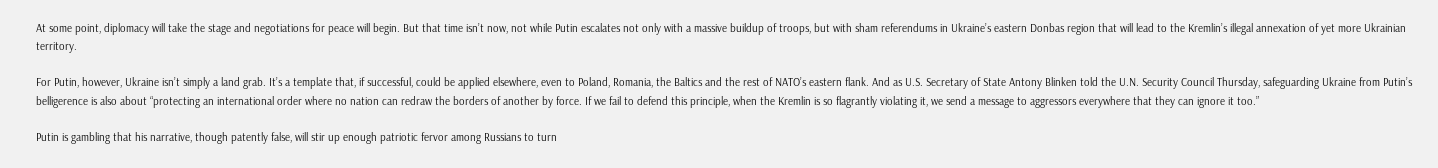At some point, diplomacy will take the stage and negotiations for peace will begin. But that time isn’t now, not while Putin escalates not only with a massive buildup of troops, but with sham referendums in Ukraine’s eastern Donbas region that will lead to the Kremlin’s illegal annexation of yet more Ukrainian territory.

For Putin, however, Ukraine isn’t simply a land grab. It’s a template that, if successful, could be applied elsewhere, even to Poland, Romania, the Baltics and the rest of NATO’s eastern flank. And as U.S. Secretary of State Antony Blinken told the U.N. Security Council Thursday, safeguarding Ukraine from Putin’s belligerence is also about “protecting an international order where no nation can redraw the borders of another by force. If we fail to defend this principle, when the Kremlin is so flagrantly violating it, we send a message to aggressors everywhere that they can ignore it too.”

Putin is gambling that his narrative, though patently false, will stir up enough patriotic fervor among Russians to turn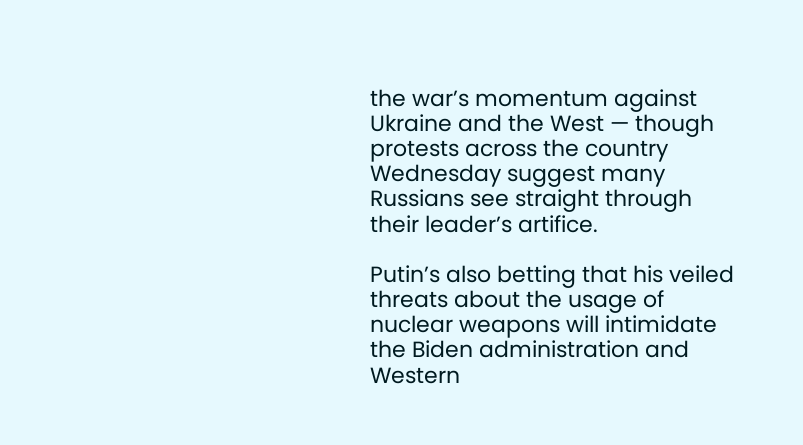the war’s momentum against Ukraine and the West — though protests across the country Wednesday suggest many Russians see straight through their leader’s artifice.

Putin’s also betting that his veiled threats about the usage of nuclear weapons will intimidate the Biden administration and Western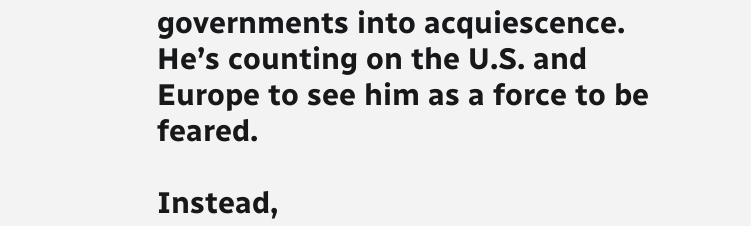governments into acquiescence. He’s counting on the U.S. and Europe to see him as a force to be feared.

Instead,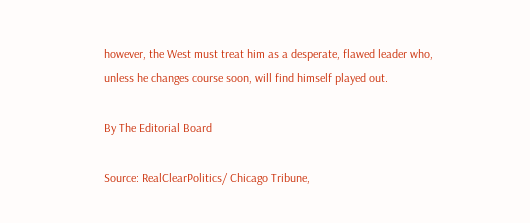however, the West must treat him as a desperate, flawed leader who, unless he changes course soon, will find himself played out.

By The Editorial Board

Source: RealClearPolitics/ Chicago Tribune,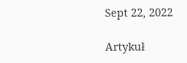Sept 22, 2022

Artykuł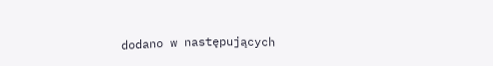dodano w następujących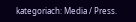kategoriach: Media / Press.